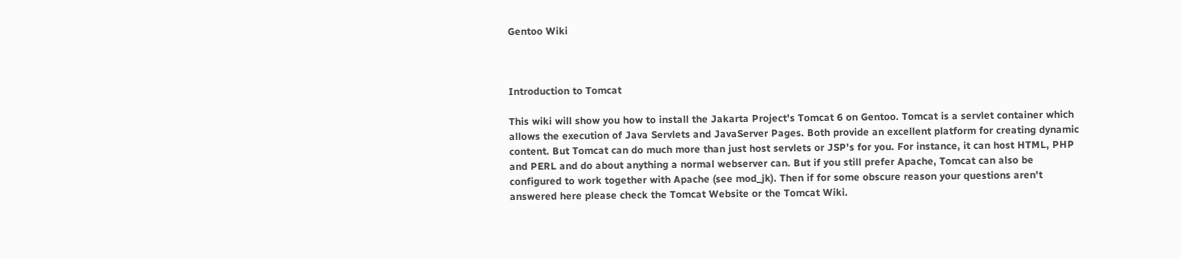Gentoo Wiki



Introduction to Tomcat

This wiki will show you how to install the Jakarta Project's Tomcat 6 on Gentoo. Tomcat is a servlet container which allows the execution of Java Servlets and JavaServer Pages. Both provide an excellent platform for creating dynamic content. But Tomcat can do much more than just host servlets or JSP's for you. For instance, it can host HTML, PHP and PERL and do about anything a normal webserver can. But if you still prefer Apache, Tomcat can also be configured to work together with Apache (see mod_jk). Then if for some obscure reason your questions aren't answered here please check the Tomcat Website or the Tomcat Wiki.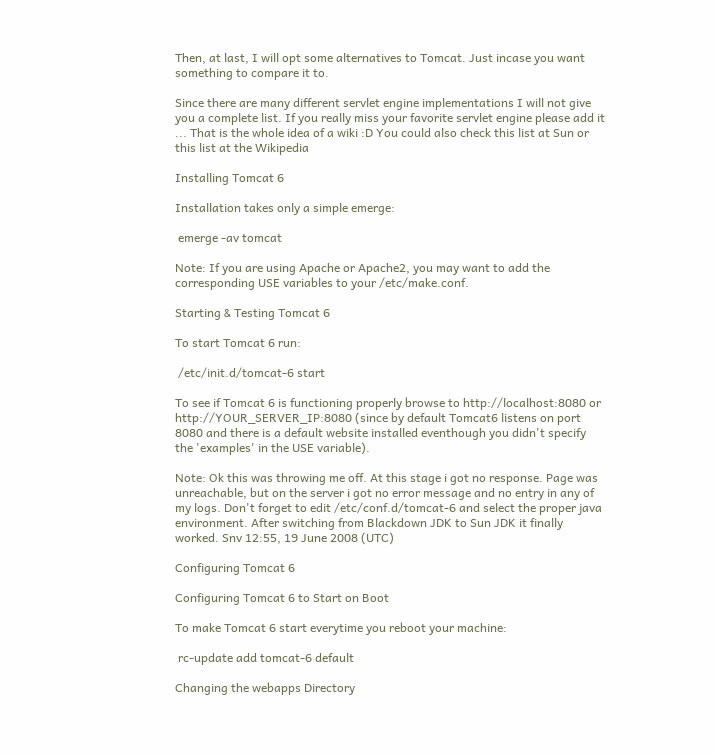Then, at last, I will opt some alternatives to Tomcat. Just incase you want something to compare it to.

Since there are many different servlet engine implementations I will not give you a complete list. If you really miss your favorite servlet engine please add it ... That is the whole idea of a wiki :D You could also check this list at Sun or this list at the Wikipedia

Installing Tomcat 6

Installation takes only a simple emerge:

 emerge -av tomcat

Note: If you are using Apache or Apache2, you may want to add the corresponding USE variables to your /etc/make.conf.

Starting & Testing Tomcat 6

To start Tomcat 6 run:

 /etc/init.d/tomcat-6 start

To see if Tomcat 6 is functioning properly browse to http://localhost:8080 or http://YOUR_SERVER_IP:8080 (since by default Tomcat6 listens on port 8080 and there is a default website installed eventhough you didn't specify the 'examples' in the USE variable).

Note: Ok this was throwing me off. At this stage i got no response. Page was unreachable, but on the server i got no error message and no entry in any of my logs. Don't forget to edit /etc/conf.d/tomcat-6 and select the proper java environment. After switching from Blackdown JDK to Sun JDK it finally worked. Snv 12:55, 19 June 2008 (UTC)

Configuring Tomcat 6

Configuring Tomcat 6 to Start on Boot

To make Tomcat 6 start everytime you reboot your machine:

 rc-update add tomcat-6 default

Changing the webapps Directory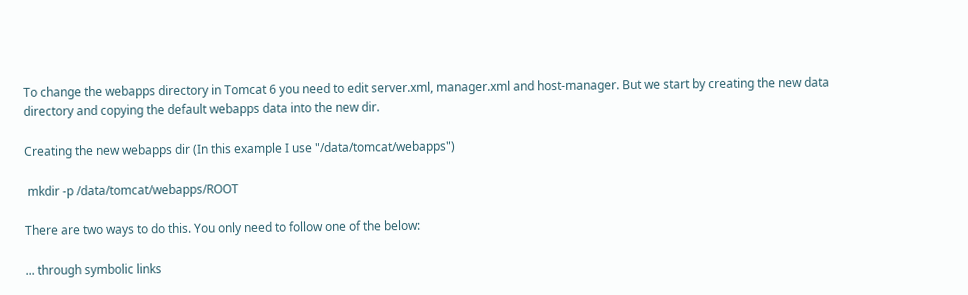To change the webapps directory in Tomcat 6 you need to edit server.xml, manager.xml and host-manager. But we start by creating the new data directory and copying the default webapps data into the new dir.

Creating the new webapps dir (In this example I use "/data/tomcat/webapps")

 mkdir -p /data/tomcat/webapps/ROOT

There are two ways to do this. You only need to follow one of the below:

... through symbolic links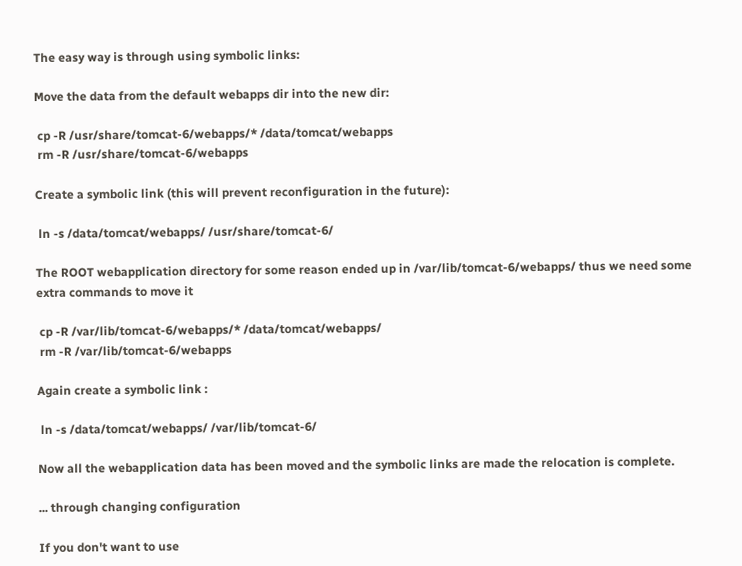The easy way is through using symbolic links:

Move the data from the default webapps dir into the new dir:

 cp -R /usr/share/tomcat-6/webapps/* /data/tomcat/webapps
 rm -R /usr/share/tomcat-6/webapps

Create a symbolic link (this will prevent reconfiguration in the future):

 ln -s /data/tomcat/webapps/ /usr/share/tomcat-6/

The ROOT webapplication directory for some reason ended up in /var/lib/tomcat-6/webapps/ thus we need some extra commands to move it

 cp -R /var/lib/tomcat-6/webapps/* /data/tomcat/webapps/
 rm -R /var/lib/tomcat-6/webapps

Again create a symbolic link :

 ln -s /data/tomcat/webapps/ /var/lib/tomcat-6/

Now all the webapplication data has been moved and the symbolic links are made the relocation is complete.

... through changing configuration

If you don't want to use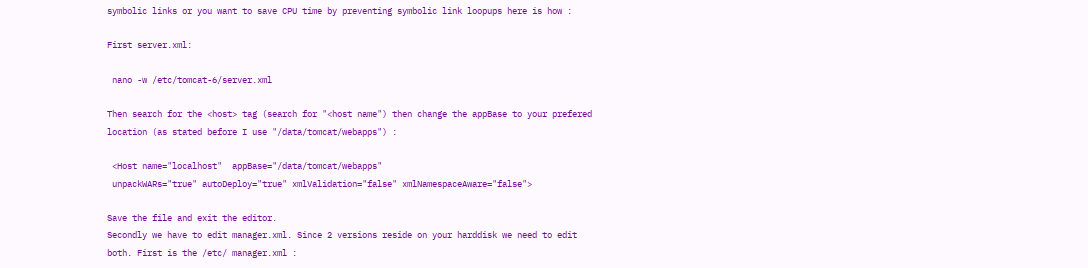symbolic links or you want to save CPU time by preventing symbolic link loopups here is how :

First server.xml:

 nano -w /etc/tomcat-6/server.xml

Then search for the <host> tag (search for "<host name") then change the appBase to your prefered location (as stated before I use "/data/tomcat/webapps") :

 <Host name="localhost"  appBase="/data/tomcat/webapps"
 unpackWARs="true" autoDeploy="true" xmlValidation="false" xmlNamespaceAware="false">

Save the file and exit the editor.
Secondly we have to edit manager.xml. Since 2 versions reside on your harddisk we need to edit both. First is the /etc/ manager.xml :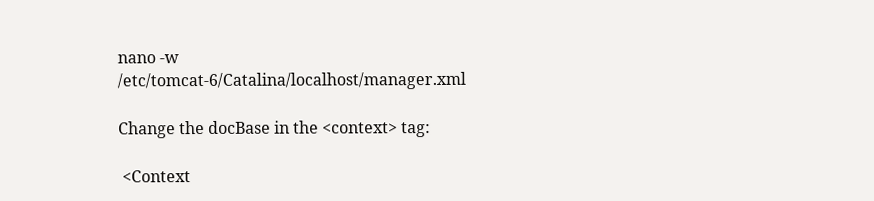nano -w /etc/tomcat-6/Catalina/localhost/manager.xml

Change the docBase in the <context> tag:

 <Context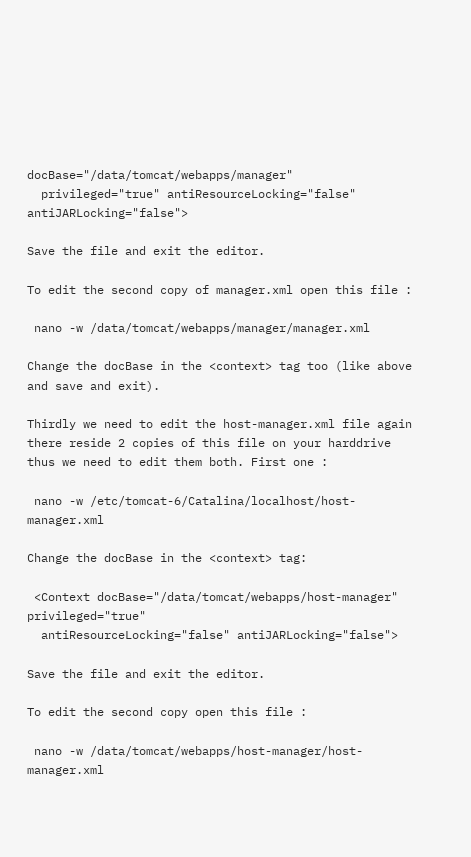docBase="/data/tomcat/webapps/manager"
  privileged="true" antiResourceLocking="false" antiJARLocking="false">

Save the file and exit the editor.

To edit the second copy of manager.xml open this file :

 nano -w /data/tomcat/webapps/manager/manager.xml

Change the docBase in the <context> tag too (like above and save and exit).

Thirdly we need to edit the host-manager.xml file again there reside 2 copies of this file on your harddrive thus we need to edit them both. First one :

 nano -w /etc/tomcat-6/Catalina/localhost/host-manager.xml

Change the docBase in the <context> tag:

 <Context docBase="/data/tomcat/webapps/host-manager" privileged="true"
  antiResourceLocking="false" antiJARLocking="false">

Save the file and exit the editor.

To edit the second copy open this file :

 nano -w /data/tomcat/webapps/host-manager/host-manager.xml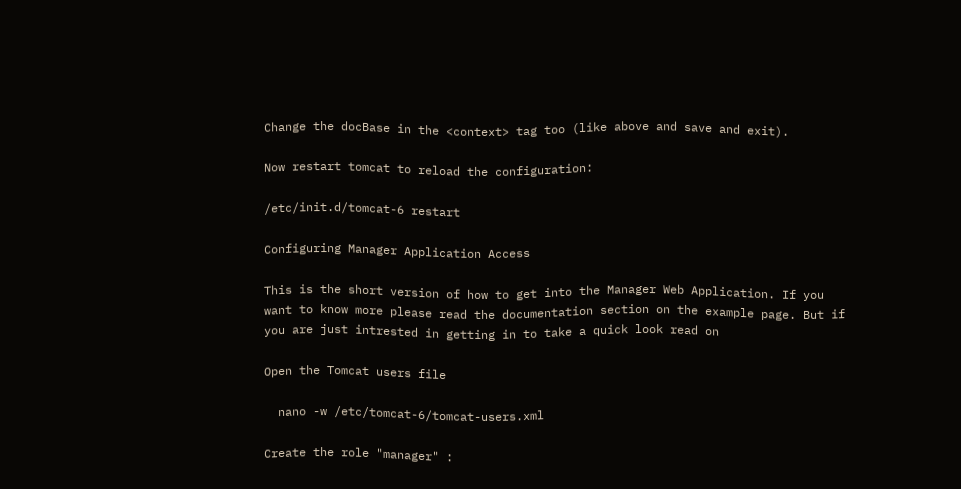Change the docBase in the <context> tag too (like above and save and exit).

Now restart tomcat to reload the configuration:

/etc/init.d/tomcat-6 restart

Configuring Manager Application Access

This is the short version of how to get into the Manager Web Application. If you want to know more please read the documentation section on the example page. But if you are just intrested in getting in to take a quick look read on

Open the Tomcat users file

  nano -w /etc/tomcat-6/tomcat-users.xml

Create the role "manager" :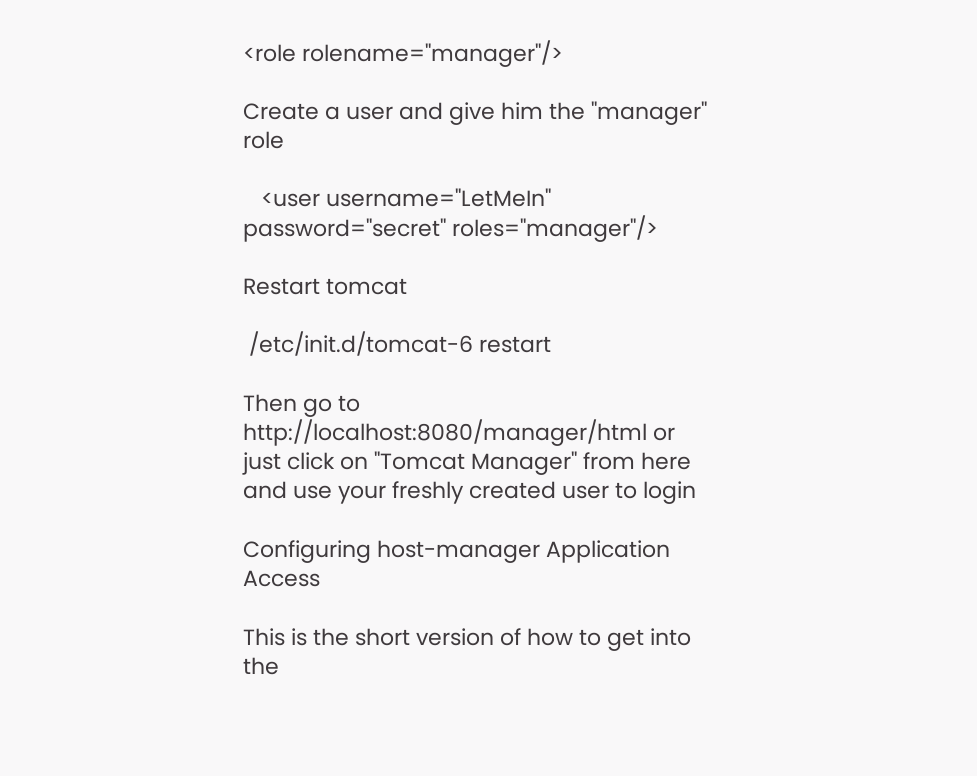<role rolename="manager"/>

Create a user and give him the "manager" role

   <user username="LetMeIn" password="secret" roles="manager"/>

Restart tomcat

 /etc/init.d/tomcat-6 restart

Then go to http://localhost:8080/manager/html or just click on "Tomcat Manager" from here and use your freshly created user to login

Configuring host-manager Application Access

This is the short version of how to get into the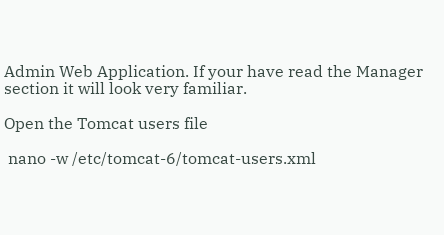Admin Web Application. If your have read the Manager section it will look very familiar.

Open the Tomcat users file

 nano -w /etc/tomcat-6/tomcat-users.xml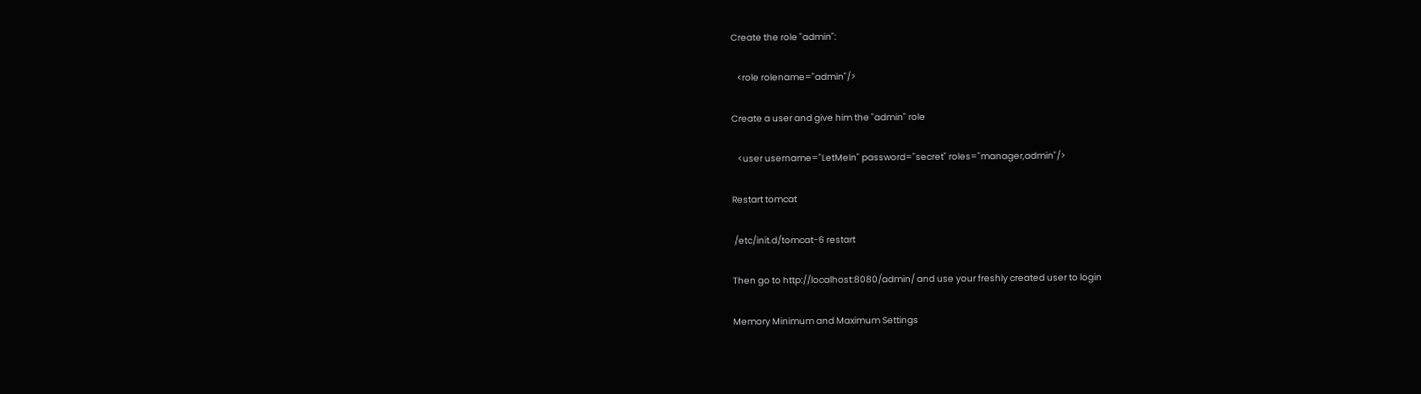Create the role "admin":

   <role rolename="admin"/>

Create a user and give him the "admin" role

   <user username="LetMeIn" password="secret" roles="manager,admin"/>

Restart tomcat

 /etc/init.d/tomcat-6 restart

Then go to http://localhost:8080/admin/ and use your freshly created user to login

Memory Minimum and Maximum Settings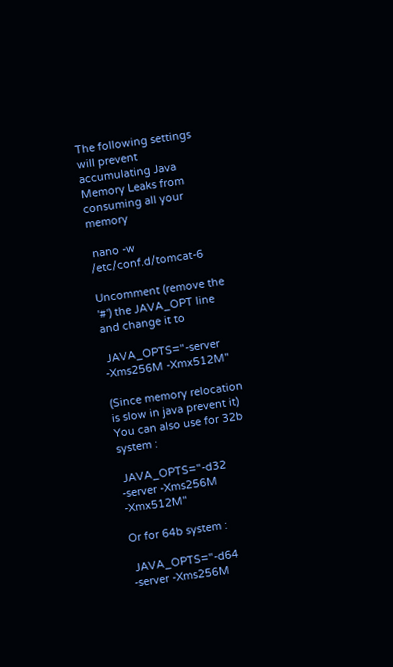The following settings will prevent accumulating Java Memory Leaks from consuming all your memory

 nano -w /etc/conf.d/tomcat-6

Uncomment (remove the '#') the JAVA_OPT line and change it to

 JAVA_OPTS="-server -Xms256M -Xmx512M"

(Since memory relocation is slow in java prevent it) You can also use for 32b system :

 JAVA_OPTS="-d32 -server -Xms256M -Xmx512M"

Or for 64b system :

 JAVA_OPTS="-d64 -server -Xms256M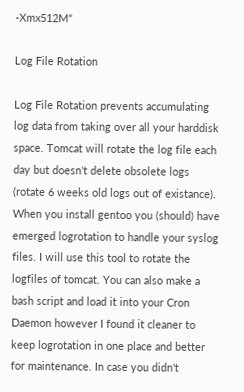-Xmx512M"

Log File Rotation

Log File Rotation prevents accumulating log data from taking over all your harddisk space. Tomcat will rotate the log file each day but doesn't delete obsolete logs (rotate 6 weeks old logs out of existance). When you install gentoo you (should) have emerged logrotation to handle your syslog files. I will use this tool to rotate the logfiles of tomcat. You can also make a bash script and load it into your Cron Daemon however I found it cleaner to keep logrotation in one place and better for maintenance. In case you didn't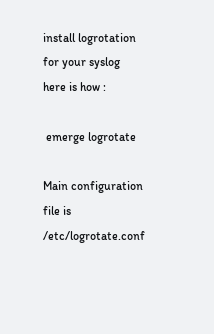install logrotation for your syslog here is how :

 emerge logrotate

Main configuration file is /etc/logrotate.conf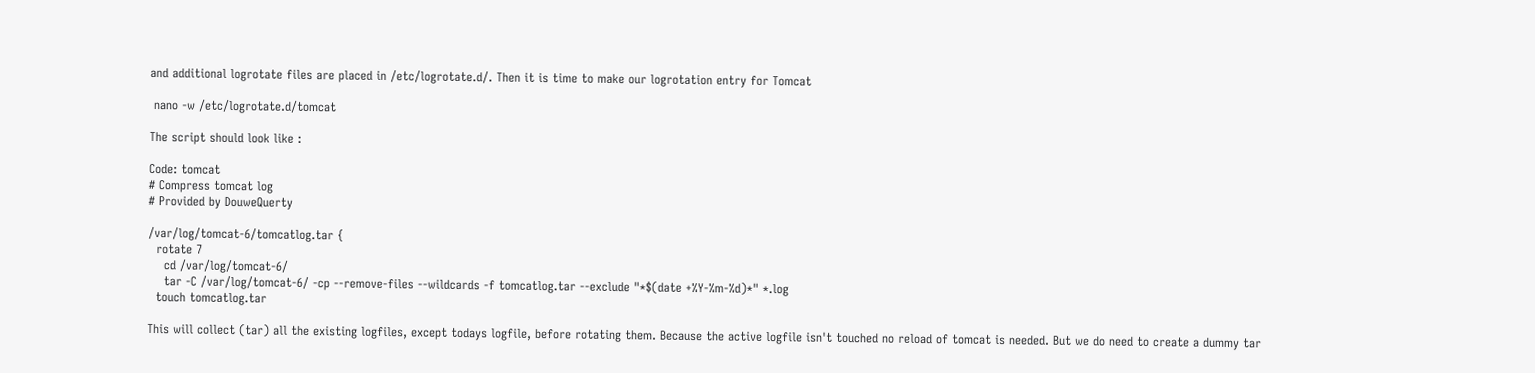and additional logrotate files are placed in /etc/logrotate.d/. Then it is time to make our logrotation entry for Tomcat

 nano -w /etc/logrotate.d/tomcat

The script should look like :

Code: tomcat
# Compress tomcat log
# Provided by DouweQuerty

/var/log/tomcat-6/tomcatlog.tar {
  rotate 7
    cd /var/log/tomcat-6/
    tar -C /var/log/tomcat-6/ -cp --remove-files --wildcards -f tomcatlog.tar --exclude "*$(date +%Y-%m-%d)*" *.log
  touch tomcatlog.tar

This will collect (tar) all the existing logfiles, except todays logfile, before rotating them. Because the active logfile isn't touched no reload of tomcat is needed. But we do need to create a dummy tar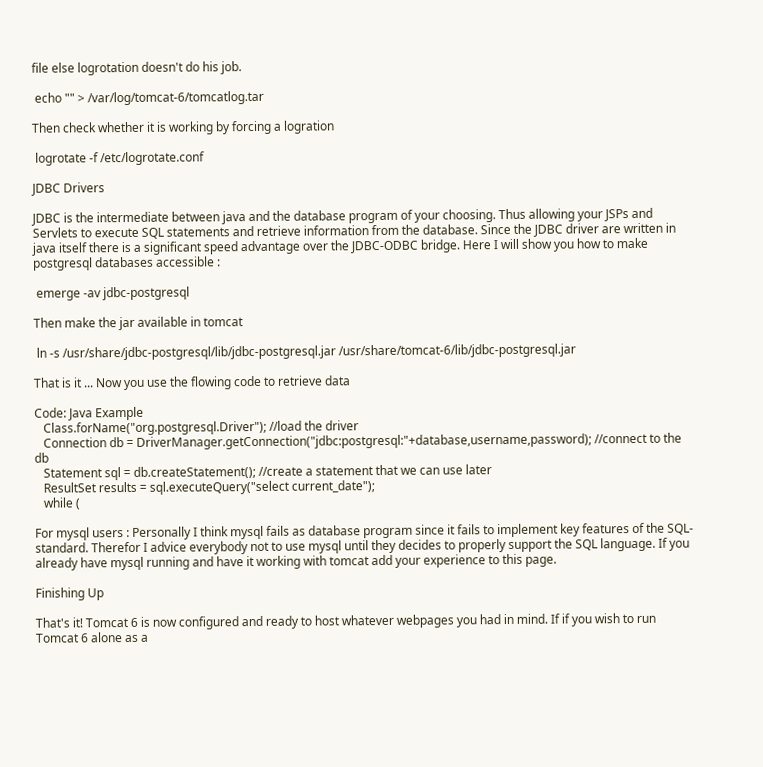file else logrotation doesn't do his job.

 echo "" > /var/log/tomcat-6/tomcatlog.tar

Then check whether it is working by forcing a logration

 logrotate -f /etc/logrotate.conf

JDBC Drivers

JDBC is the intermediate between java and the database program of your choosing. Thus allowing your JSPs and Servlets to execute SQL statements and retrieve information from the database. Since the JDBC driver are written in java itself there is a significant speed advantage over the JDBC-ODBC bridge. Here I will show you how to make postgresql databases accessible :

 emerge -av jdbc-postgresql

Then make the jar available in tomcat

 ln -s /usr/share/jdbc-postgresql/lib/jdbc-postgresql.jar /usr/share/tomcat-6/lib/jdbc-postgresql.jar

That is it ... Now you use the flowing code to retrieve data

Code: Java Example
   Class.forName("org.postgresql.Driver"); //load the driver
   Connection db = DriverManager.getConnection("jdbc:postgresql:"+database,username,password); //connect to the db
   Statement sql = db.createStatement(); //create a statement that we can use later
   ResultSet results = sql.executeQuery("select current_date");
   while (

For mysql users : Personally I think mysql fails as database program since it fails to implement key features of the SQL-standard. Therefor I advice everybody not to use mysql until they decides to properly support the SQL language. If you already have mysql running and have it working with tomcat add your experience to this page.

Finishing Up

That's it! Tomcat 6 is now configured and ready to host whatever webpages you had in mind. If if you wish to run Tomcat 6 alone as a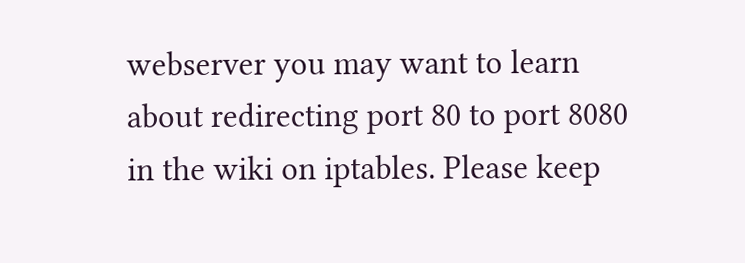webserver you may want to learn about redirecting port 80 to port 8080 in the wiki on iptables. Please keep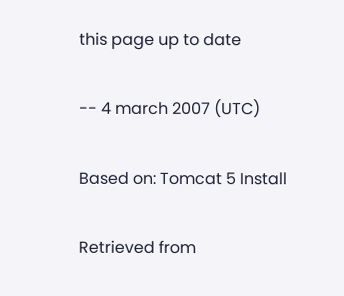this page up to date

-- 4 march 2007 (UTC)

Based on: Tomcat 5 Install

Retrieved from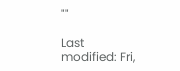""

Last modified: Fri,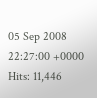05 Sep 2008 22:27:00 +0000 Hits: 11,446